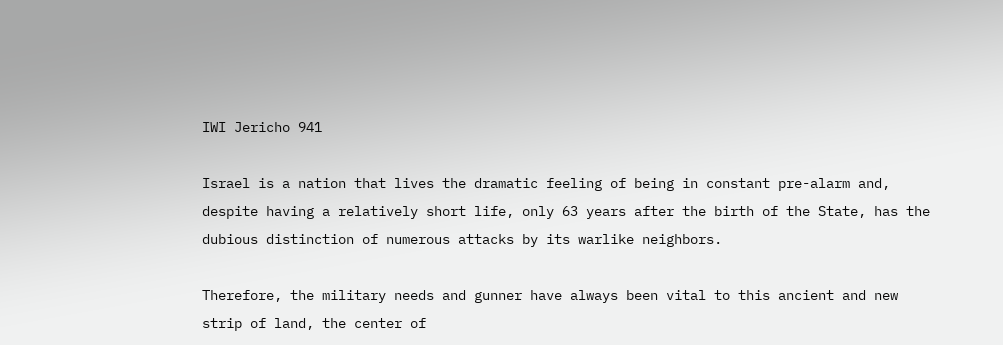IWI Jericho 941

Israel is a nation that lives the dramatic feeling of being in constant pre-alarm and, despite having a relatively short life, only 63 years after the birth of the State, has the dubious distinction of numerous attacks by its warlike neighbors.

Therefore, the military needs and gunner have always been vital to this ancient and new strip of land, the center of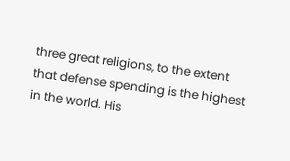three great religions, to the extent that defense spending is the highest in the world. His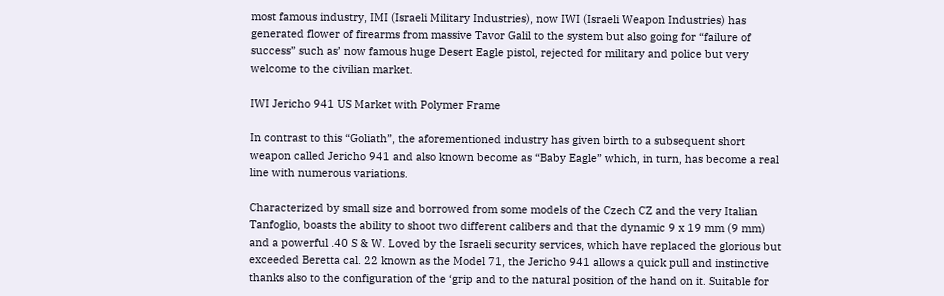most famous industry, IMI (Israeli Military Industries), now IWI (Israeli Weapon Industries) has generated flower of firearms from massive Tavor Galil to the system but also going for “failure of success” such as’ now famous huge Desert Eagle pistol, rejected for military and police but very welcome to the civilian market.

IWI Jericho 941 US Market with Polymer Frame

In contrast to this “Goliath”, the aforementioned industry has given birth to a subsequent short weapon called Jericho 941 and also known become as “Baby Eagle” which, in turn, has become a real line with numerous variations.

Characterized by small size and borrowed from some models of the Czech CZ and the very Italian Tanfoglio, boasts the ability to shoot two different calibers and that the dynamic 9 x 19 mm (9 mm) and a powerful .40 S & W. Loved by the Israeli security services, which have replaced the glorious but exceeded Beretta cal. 22 known as the Model 71, the Jericho 941 allows a quick pull and instinctive thanks also to the configuration of the ‘grip and to the natural position of the hand on it. Suitable for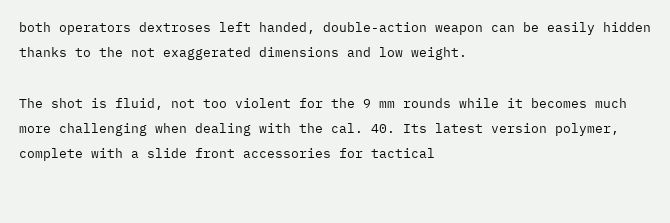both operators dextroses left handed, double-action weapon can be easily hidden thanks to the not exaggerated dimensions and low weight.

The shot is fluid, not too violent for the 9 mm rounds while it becomes much more challenging when dealing with the cal. 40. Its latest version polymer, complete with a slide front accessories for tactical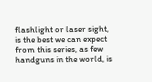flashlight or laser sight, is the best we can expect from this series, as few handguns in the world, is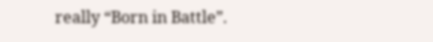really “Born in Battle”.